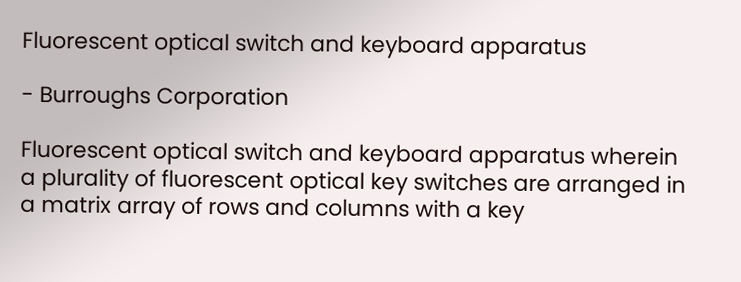Fluorescent optical switch and keyboard apparatus

- Burroughs Corporation

Fluorescent optical switch and keyboard apparatus wherein a plurality of fluorescent optical key switches are arranged in a matrix array of rows and columns with a key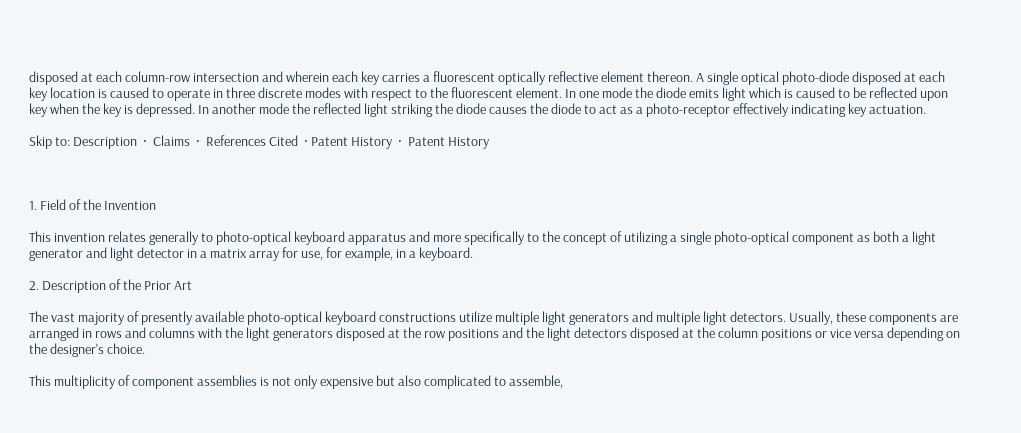disposed at each column-row intersection and wherein each key carries a fluorescent optically reflective element thereon. A single optical photo-diode disposed at each key location is caused to operate in three discrete modes with respect to the fluorescent element. In one mode the diode emits light which is caused to be reflected upon key when the key is depressed. In another mode the reflected light striking the diode causes the diode to act as a photo-receptor effectively indicating key actuation.

Skip to: Description  ·  Claims  ·  References Cited  · Patent History  ·  Patent History



1. Field of the Invention

This invention relates generally to photo-optical keyboard apparatus and more specifically to the concept of utilizing a single photo-optical component as both a light generator and light detector in a matrix array for use, for example, in a keyboard.

2. Description of the Prior Art

The vast majority of presently available photo-optical keyboard constructions utilize multiple light generators and multiple light detectors. Usually, these components are arranged in rows and columns with the light generators disposed at the row positions and the light detectors disposed at the column positions or vice versa depending on the designer's choice.

This multiplicity of component assemblies is not only expensive but also complicated to assemble,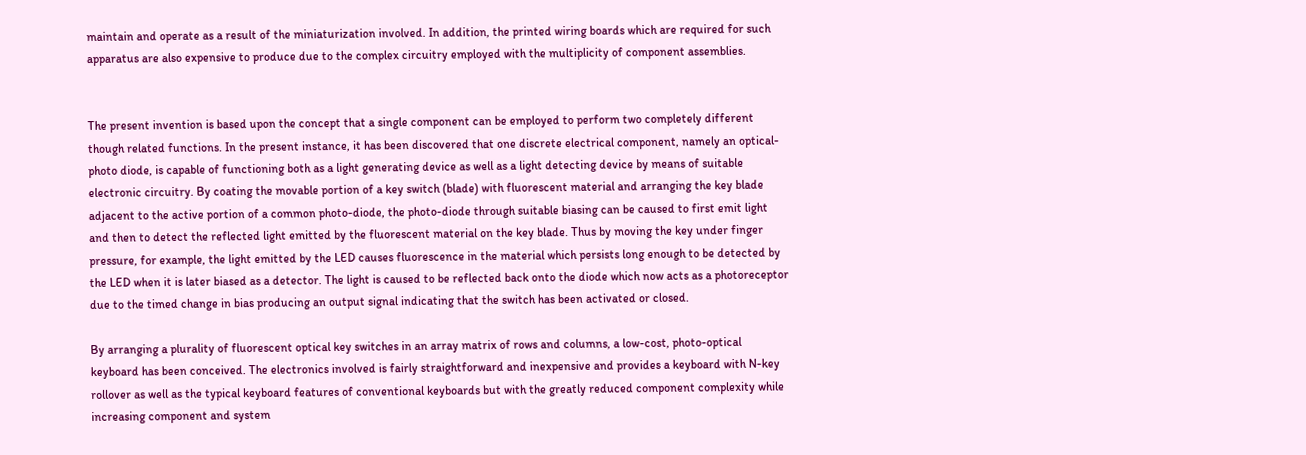maintain and operate as a result of the miniaturization involved. In addition, the printed wiring boards which are required for such apparatus are also expensive to produce due to the complex circuitry employed with the multiplicity of component assemblies.


The present invention is based upon the concept that a single component can be employed to perform two completely different though related functions. In the present instance, it has been discovered that one discrete electrical component, namely an optical-photo diode, is capable of functioning both as a light generating device as well as a light detecting device by means of suitable electronic circuitry. By coating the movable portion of a key switch (blade) with fluorescent material and arranging the key blade adjacent to the active portion of a common photo-diode, the photo-diode through suitable biasing can be caused to first emit light and then to detect the reflected light emitted by the fluorescent material on the key blade. Thus by moving the key under finger pressure, for example, the light emitted by the LED causes fluorescence in the material which persists long enough to be detected by the LED when it is later biased as a detector. The light is caused to be reflected back onto the diode which now acts as a photoreceptor due to the timed change in bias producing an output signal indicating that the switch has been activated or closed.

By arranging a plurality of fluorescent optical key switches in an array matrix of rows and columns, a low-cost, photo-optical keyboard has been conceived. The electronics involved is fairly straightforward and inexpensive and provides a keyboard with N-key rollover as well as the typical keyboard features of conventional keyboards but with the greatly reduced component complexity while increasing component and system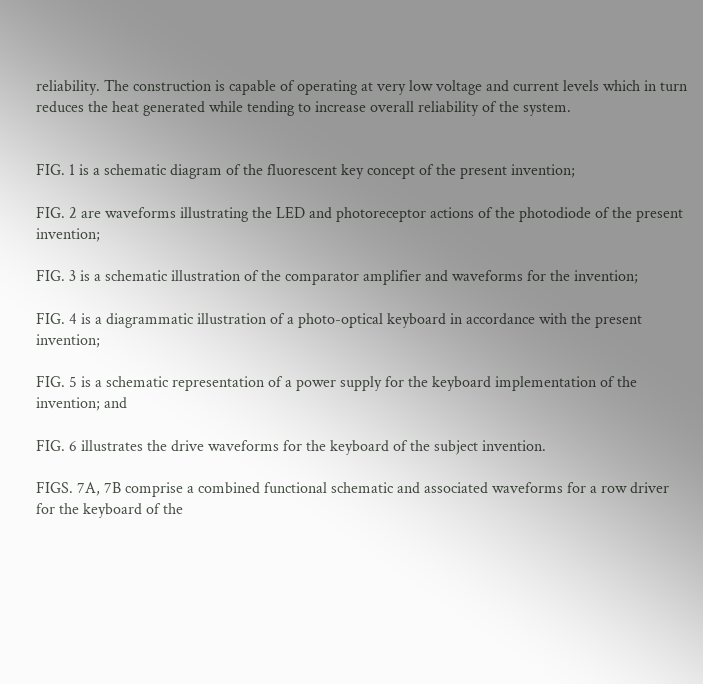reliability. The construction is capable of operating at very low voltage and current levels which in turn reduces the heat generated while tending to increase overall reliability of the system.


FIG. 1 is a schematic diagram of the fluorescent key concept of the present invention;

FIG. 2 are waveforms illustrating the LED and photoreceptor actions of the photodiode of the present invention;

FIG. 3 is a schematic illustration of the comparator amplifier and waveforms for the invention;

FIG. 4 is a diagrammatic illustration of a photo-optical keyboard in accordance with the present invention;

FIG. 5 is a schematic representation of a power supply for the keyboard implementation of the invention; and

FIG. 6 illustrates the drive waveforms for the keyboard of the subject invention.

FIGS. 7A, 7B comprise a combined functional schematic and associated waveforms for a row driver for the keyboard of the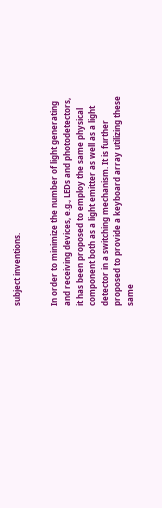subject inventions.


In order to minimize the number of light generating and receiving devices, e.g., LEDs and photodetectors, it has been proposed to employ the same physical component both as a light emitter as well as a light detector in a switching mechanism. It is further proposed to provide a keyboard array utilizing these same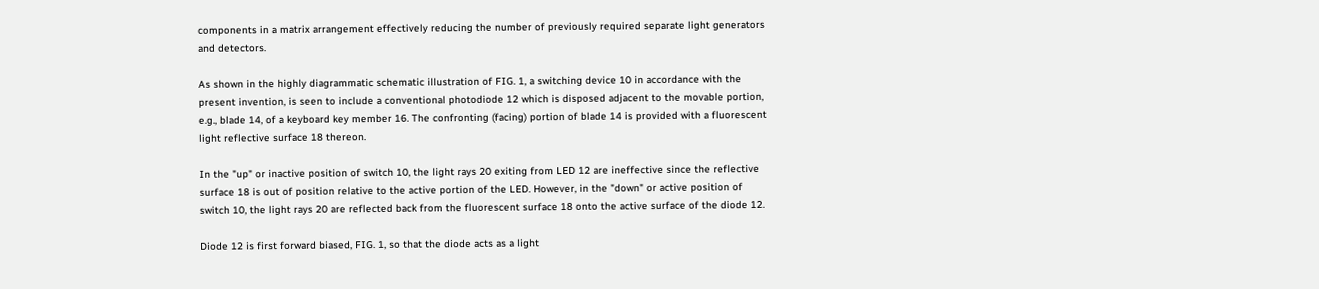components in a matrix arrangement effectively reducing the number of previously required separate light generators and detectors.

As shown in the highly diagrammatic schematic illustration of FIG. 1, a switching device 10 in accordance with the present invention, is seen to include a conventional photodiode 12 which is disposed adjacent to the movable portion, e.g., blade 14, of a keyboard key member 16. The confronting (facing) portion of blade 14 is provided with a fluorescent light reflective surface 18 thereon.

In the "up" or inactive position of switch 10, the light rays 20 exiting from LED 12 are ineffective since the reflective surface 18 is out of position relative to the active portion of the LED. However, in the "down" or active position of switch 10, the light rays 20 are reflected back from the fluorescent surface 18 onto the active surface of the diode 12.

Diode 12 is first forward biased, FIG. 1, so that the diode acts as a light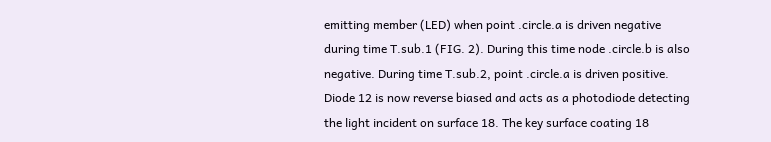emitting member (LED) when point .circle.a is driven negative during time T.sub.1 (FIG. 2). During this time node .circle.b is also negative. During time T.sub.2, point .circle.a is driven positive. Diode 12 is now reverse biased and acts as a photodiode detecting the light incident on surface 18. The key surface coating 18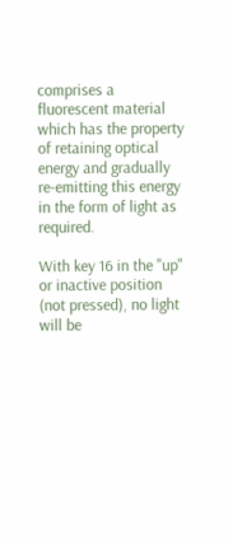comprises a fluorescent material which has the property of retaining optical energy and gradually re-emitting this energy in the form of light as required.

With key 16 in the "up" or inactive position (not pressed), no light will be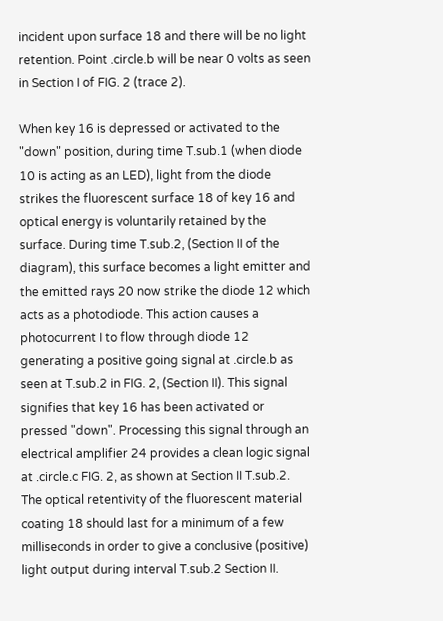incident upon surface 18 and there will be no light retention. Point .circle.b will be near 0 volts as seen in Section I of FIG. 2 (trace 2).

When key 16 is depressed or activated to the "down" position, during time T.sub.1 (when diode 10 is acting as an LED), light from the diode strikes the fluorescent surface 18 of key 16 and optical energy is voluntarily retained by the surface. During time T.sub.2, (Section II of the diagram), this surface becomes a light emitter and the emitted rays 20 now strike the diode 12 which acts as a photodiode. This action causes a photocurrent I to flow through diode 12 generating a positive going signal at .circle.b as seen at T.sub.2 in FIG. 2, (Section II). This signal signifies that key 16 has been activated or pressed "down". Processing this signal through an electrical amplifier 24 provides a clean logic signal at .circle.c FIG. 2, as shown at Section II T.sub.2. The optical retentivity of the fluorescent material coating 18 should last for a minimum of a few milliseconds in order to give a conclusive (positive) light output during interval T.sub.2 Section II.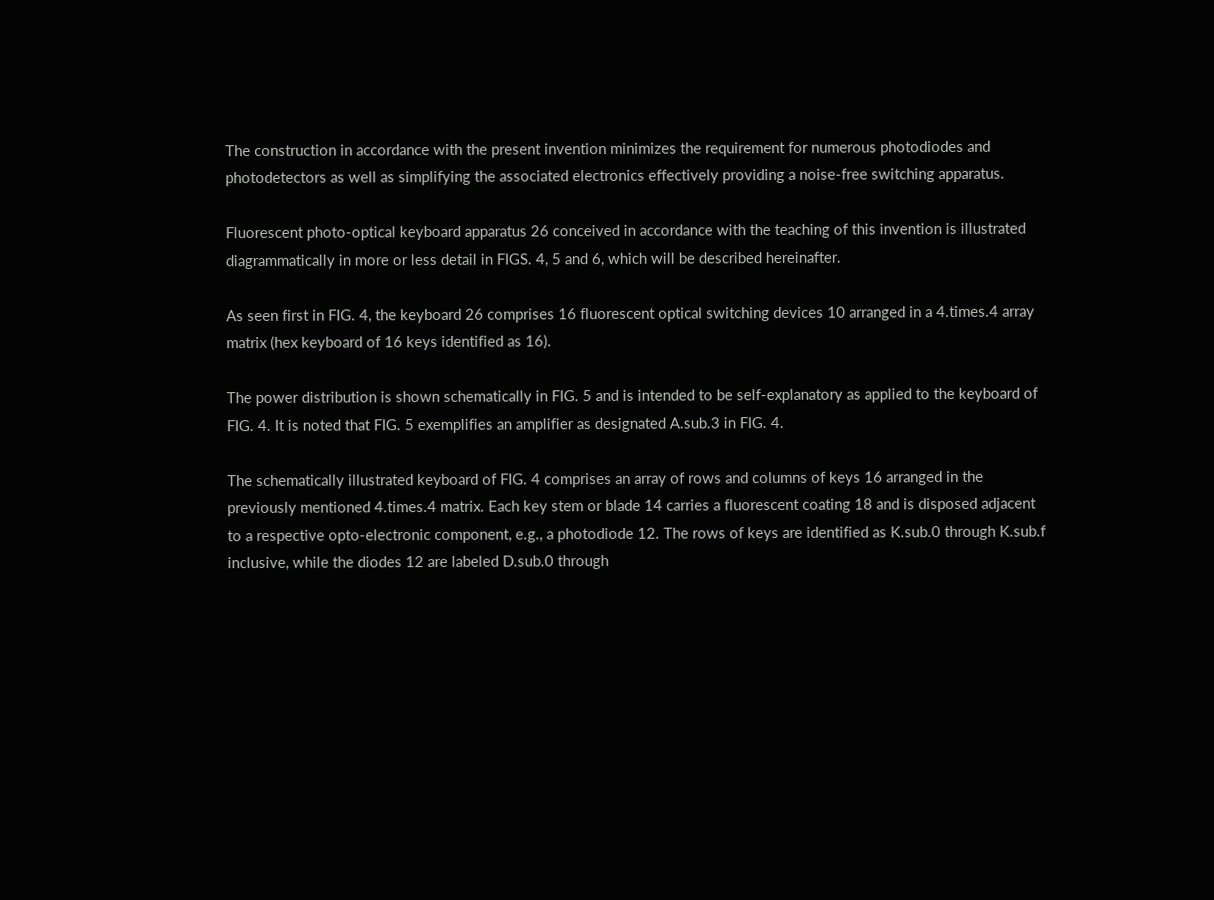The construction in accordance with the present invention minimizes the requirement for numerous photodiodes and photodetectors as well as simplifying the associated electronics effectively providing a noise-free switching apparatus.

Fluorescent photo-optical keyboard apparatus 26 conceived in accordance with the teaching of this invention is illustrated diagrammatically in more or less detail in FIGS. 4, 5 and 6, which will be described hereinafter.

As seen first in FIG. 4, the keyboard 26 comprises 16 fluorescent optical switching devices 10 arranged in a 4.times.4 array matrix (hex keyboard of 16 keys identified as 16).

The power distribution is shown schematically in FIG. 5 and is intended to be self-explanatory as applied to the keyboard of FIG. 4. It is noted that FIG. 5 exemplifies an amplifier as designated A.sub.3 in FIG. 4.

The schematically illustrated keyboard of FIG. 4 comprises an array of rows and columns of keys 16 arranged in the previously mentioned 4.times.4 matrix. Each key stem or blade 14 carries a fluorescent coating 18 and is disposed adjacent to a respective opto-electronic component, e.g., a photodiode 12. The rows of keys are identified as K.sub.0 through K.sub.f inclusive, while the diodes 12 are labeled D.sub.0 through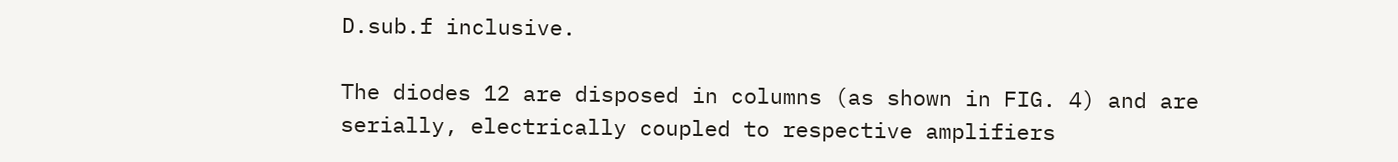D.sub.f inclusive.

The diodes 12 are disposed in columns (as shown in FIG. 4) and are serially, electrically coupled to respective amplifiers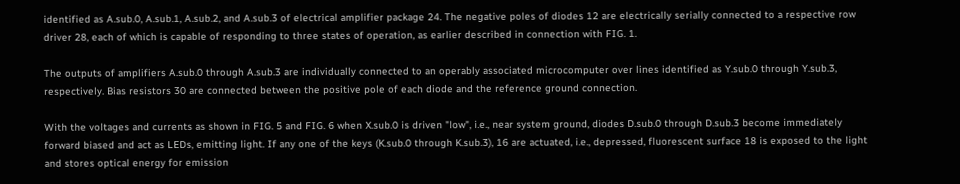identified as A.sub.0, A.sub.1, A.sub.2, and A.sub.3 of electrical amplifier package 24. The negative poles of diodes 12 are electrically serially connected to a respective row driver 28, each of which is capable of responding to three states of operation, as earlier described in connection with FIG. 1.

The outputs of amplifiers A.sub.0 through A.sub.3 are individually connected to an operably associated microcomputer over lines identified as Y.sub.0 through Y.sub.3, respectively. Bias resistors 30 are connected between the positive pole of each diode and the reference ground connection.

With the voltages and currents as shown in FIG. 5 and FIG. 6 when X.sub.0 is driven "low", i.e., near system ground, diodes D.sub.0 through D.sub.3 become immediately forward biased and act as LEDs, emitting light. If any one of the keys (K.sub.0 through K.sub.3), 16 are actuated, i.e., depressed, fluorescent surface 18 is exposed to the light and stores optical energy for emission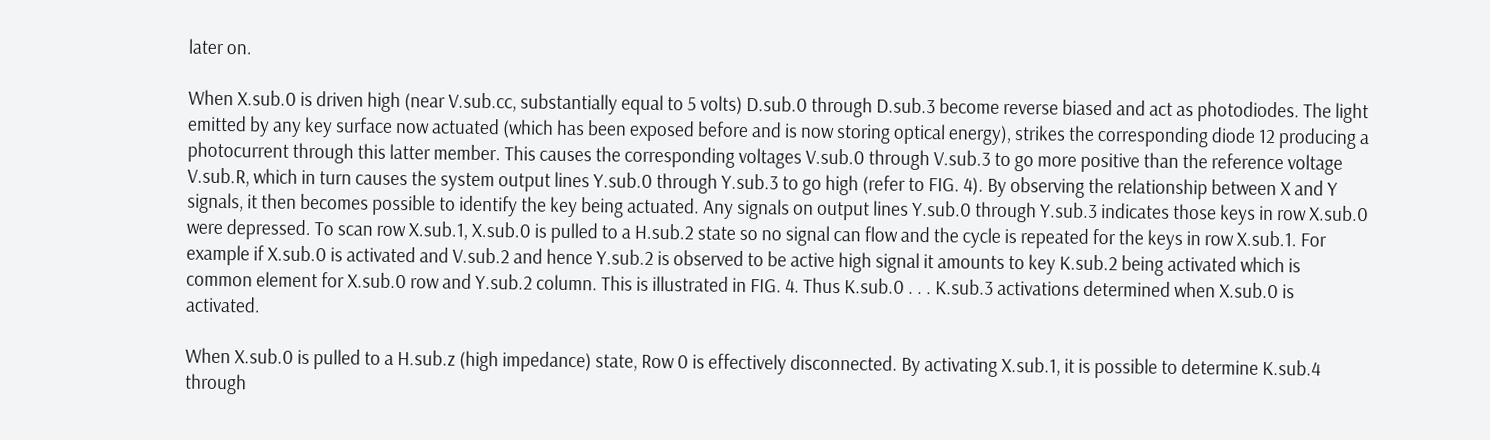later on.

When X.sub.0 is driven high (near V.sub.cc, substantially equal to 5 volts) D.sub.0 through D.sub.3 become reverse biased and act as photodiodes. The light emitted by any key surface now actuated (which has been exposed before and is now storing optical energy), strikes the corresponding diode 12 producing a photocurrent through this latter member. This causes the corresponding voltages V.sub.0 through V.sub.3 to go more positive than the reference voltage V.sub.R, which in turn causes the system output lines Y.sub.0 through Y.sub.3 to go high (refer to FIG. 4). By observing the relationship between X and Y signals, it then becomes possible to identify the key being actuated. Any signals on output lines Y.sub.0 through Y.sub.3 indicates those keys in row X.sub.0 were depressed. To scan row X.sub.1, X.sub.0 is pulled to a H.sub.2 state so no signal can flow and the cycle is repeated for the keys in row X.sub.1. For example if X.sub.0 is activated and V.sub.2 and hence Y.sub.2 is observed to be active high signal it amounts to key K.sub.2 being activated which is common element for X.sub.0 row and Y.sub.2 column. This is illustrated in FIG. 4. Thus K.sub.0 . . . K.sub.3 activations determined when X.sub.0 is activated.

When X.sub.0 is pulled to a H.sub.z (high impedance) state, Row 0 is effectively disconnected. By activating X.sub.1, it is possible to determine K.sub.4 through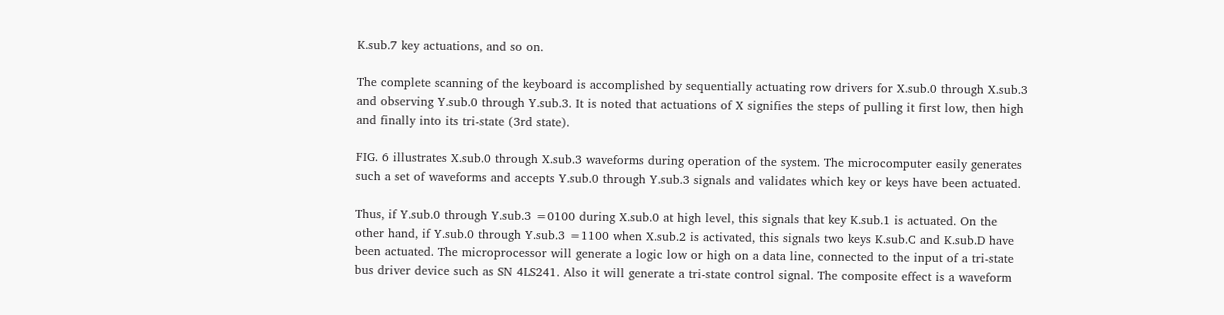K.sub.7 key actuations, and so on.

The complete scanning of the keyboard is accomplished by sequentially actuating row drivers for X.sub.0 through X.sub.3 and observing Y.sub.0 through Y.sub.3. It is noted that actuations of X signifies the steps of pulling it first low, then high and finally into its tri-state (3rd state).

FIG. 6 illustrates X.sub.0 through X.sub.3 waveforms during operation of the system. The microcomputer easily generates such a set of waveforms and accepts Y.sub.0 through Y.sub.3 signals and validates which key or keys have been actuated.

Thus, if Y.sub.0 through Y.sub.3 =0100 during X.sub.0 at high level, this signals that key K.sub.1 is actuated. On the other hand, if Y.sub.0 through Y.sub.3 =1100 when X.sub.2 is activated, this signals two keys K.sub.C and K.sub.D have been actuated. The microprocessor will generate a logic low or high on a data line, connected to the input of a tri-state bus driver device such as SN 4LS241. Also it will generate a tri-state control signal. The composite effect is a waveform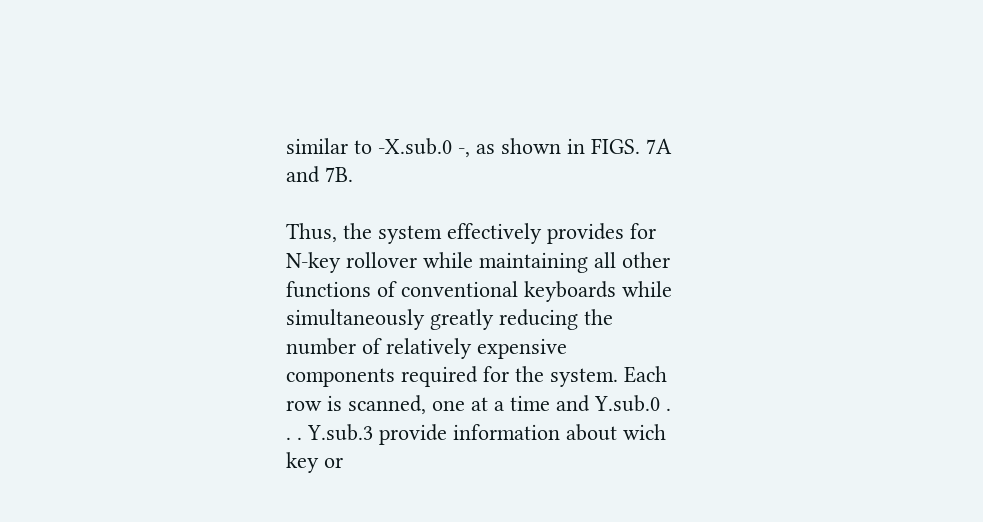similar to -X.sub.0 -, as shown in FIGS. 7A and 7B.

Thus, the system effectively provides for N-key rollover while maintaining all other functions of conventional keyboards while simultaneously greatly reducing the number of relatively expensive components required for the system. Each row is scanned, one at a time and Y.sub.0 . . . Y.sub.3 provide information about wich key or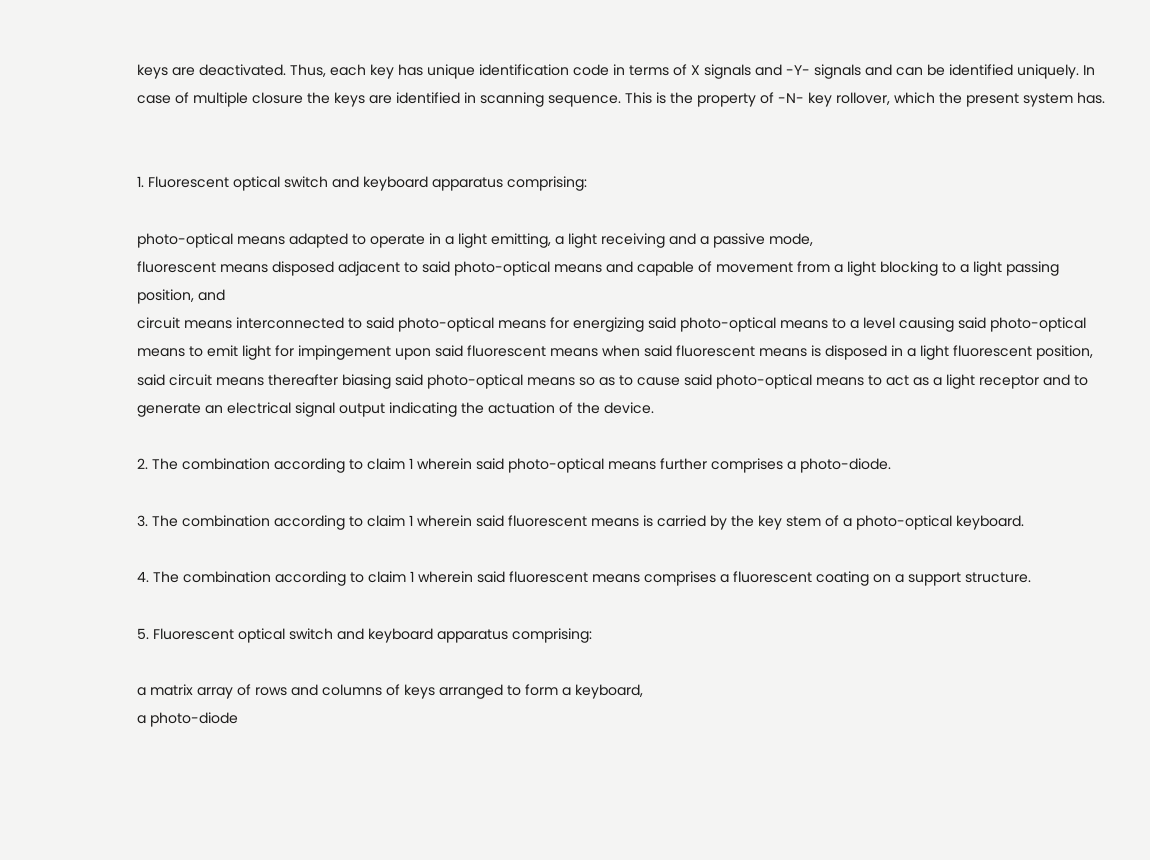keys are deactivated. Thus, each key has unique identification code in terms of X signals and -Y- signals and can be identified uniquely. In case of multiple closure the keys are identified in scanning sequence. This is the property of -N- key rollover, which the present system has.


1. Fluorescent optical switch and keyboard apparatus comprising:

photo-optical means adapted to operate in a light emitting, a light receiving and a passive mode,
fluorescent means disposed adjacent to said photo-optical means and capable of movement from a light blocking to a light passing position, and
circuit means interconnected to said photo-optical means for energizing said photo-optical means to a level causing said photo-optical means to emit light for impingement upon said fluorescent means when said fluorescent means is disposed in a light fluorescent position, said circuit means thereafter biasing said photo-optical means so as to cause said photo-optical means to act as a light receptor and to generate an electrical signal output indicating the actuation of the device.

2. The combination according to claim 1 wherein said photo-optical means further comprises a photo-diode.

3. The combination according to claim 1 wherein said fluorescent means is carried by the key stem of a photo-optical keyboard.

4. The combination according to claim 1 wherein said fluorescent means comprises a fluorescent coating on a support structure.

5. Fluorescent optical switch and keyboard apparatus comprising:

a matrix array of rows and columns of keys arranged to form a keyboard,
a photo-diode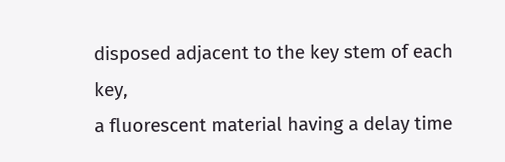disposed adjacent to the key stem of each key,
a fluorescent material having a delay time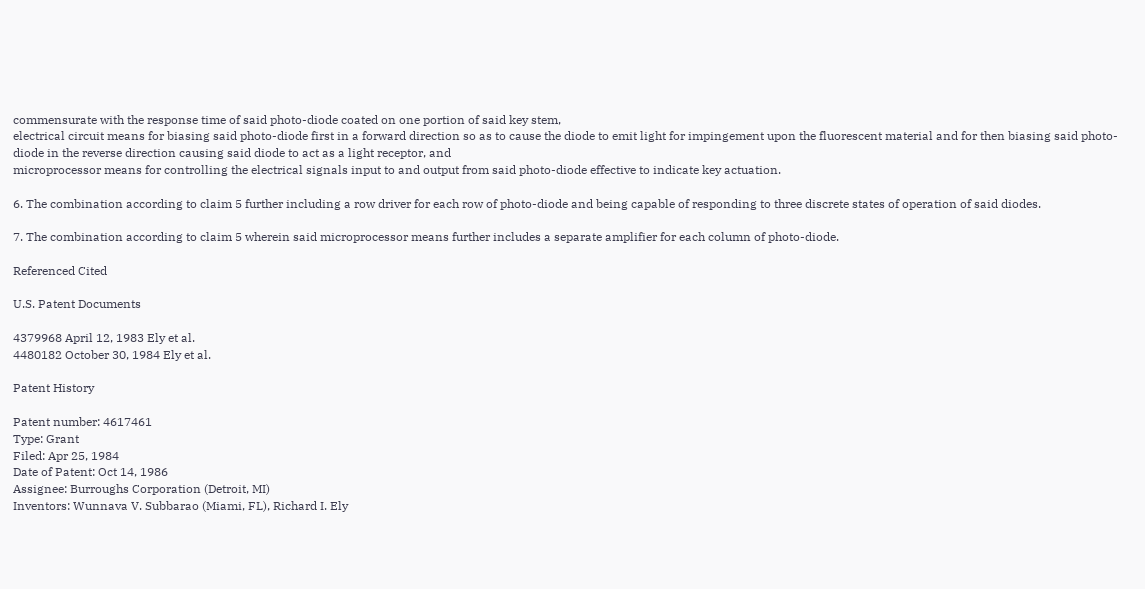commensurate with the response time of said photo-diode coated on one portion of said key stem,
electrical circuit means for biasing said photo-diode first in a forward direction so as to cause the diode to emit light for impingement upon the fluorescent material and for then biasing said photo-diode in the reverse direction causing said diode to act as a light receptor, and
microprocessor means for controlling the electrical signals input to and output from said photo-diode effective to indicate key actuation.

6. The combination according to claim 5 further including a row driver for each row of photo-diode and being capable of responding to three discrete states of operation of said diodes.

7. The combination according to claim 5 wherein said microprocessor means further includes a separate amplifier for each column of photo-diode.

Referenced Cited

U.S. Patent Documents

4379968 April 12, 1983 Ely et al.
4480182 October 30, 1984 Ely et al.

Patent History

Patent number: 4617461
Type: Grant
Filed: Apr 25, 1984
Date of Patent: Oct 14, 1986
Assignee: Burroughs Corporation (Detroit, MI)
Inventors: Wunnava V. Subbarao (Miami, FL), Richard I. Ely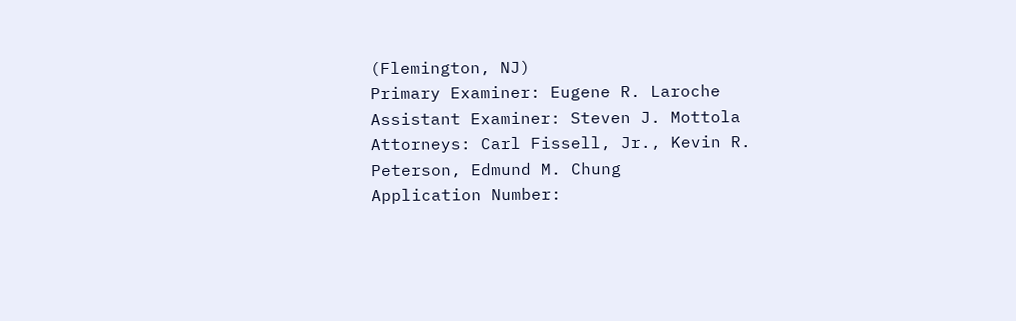(Flemington, NJ)
Primary Examiner: Eugene R. Laroche
Assistant Examiner: Steven J. Mottola
Attorneys: Carl Fissell, Jr., Kevin R. Peterson, Edmund M. Chung
Application Number: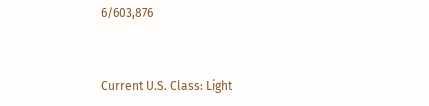6/603,876


Current U.S. Class: Light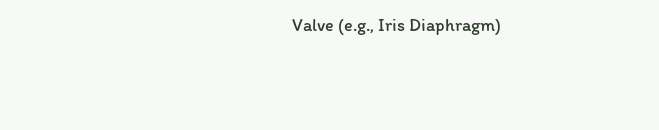Valve (e.g., Iris Diaphragm)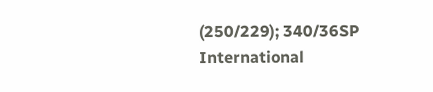(250/229); 340/36SP
International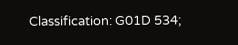Classification: G01D 534;